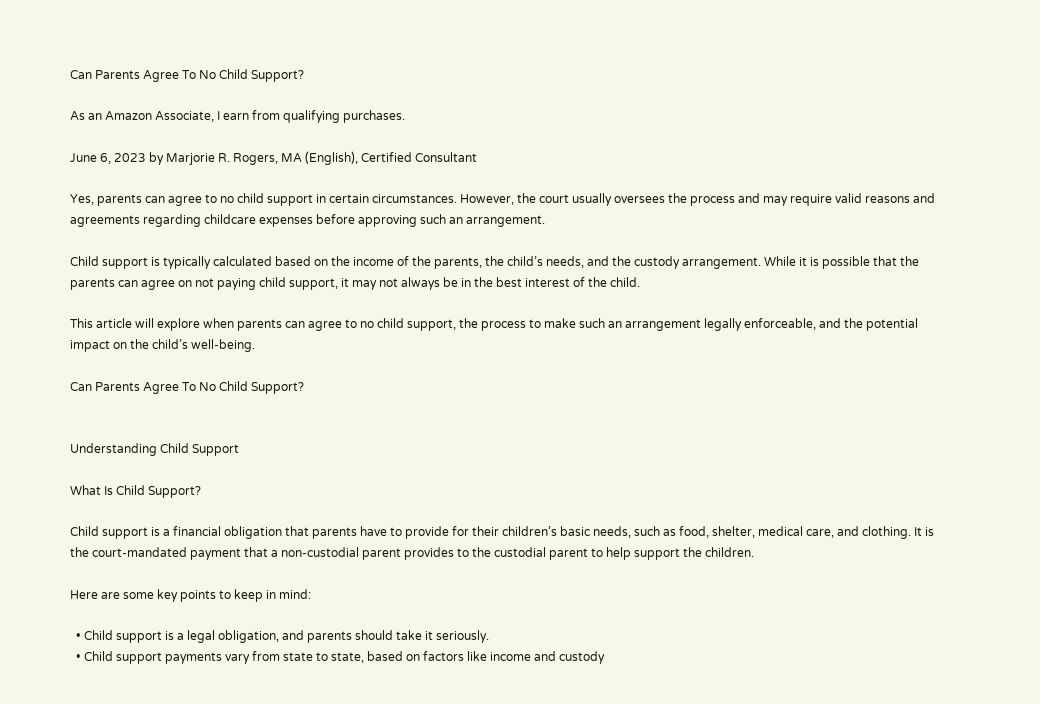Can Parents Agree To No Child Support?

As an Amazon Associate, I earn from qualifying purchases.

June 6, 2023 by Marjorie R. Rogers, MA (English), Certified Consultant

Yes, parents can agree to no child support in certain circumstances. However, the court usually oversees the process and may require valid reasons and agreements regarding childcare expenses before approving such an arrangement.

Child support is typically calculated based on the income of the parents, the child’s needs, and the custody arrangement. While it is possible that the parents can agree on not paying child support, it may not always be in the best interest of the child.

This article will explore when parents can agree to no child support, the process to make such an arrangement legally enforceable, and the potential impact on the child’s well-being.

Can Parents Agree To No Child Support?


Understanding Child Support

What Is Child Support?

Child support is a financial obligation that parents have to provide for their children’s basic needs, such as food, shelter, medical care, and clothing. It is the court-mandated payment that a non-custodial parent provides to the custodial parent to help support the children.

Here are some key points to keep in mind:

  • Child support is a legal obligation, and parents should take it seriously.
  • Child support payments vary from state to state, based on factors like income and custody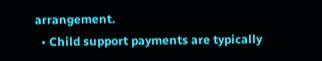arrangement.
  • Child support payments are typically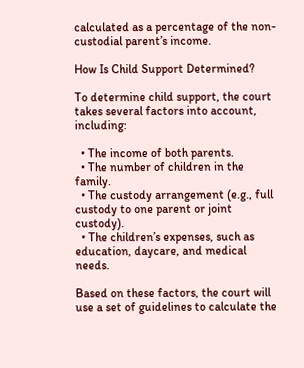calculated as a percentage of the non-custodial parent’s income.

How Is Child Support Determined?

To determine child support, the court takes several factors into account, including:

  • The income of both parents.
  • The number of children in the family.
  • The custody arrangement (e.g., full custody to one parent or joint custody).
  • The children’s expenses, such as education, daycare, and medical needs.

Based on these factors, the court will use a set of guidelines to calculate the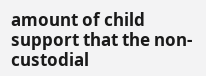amount of child support that the non-custodial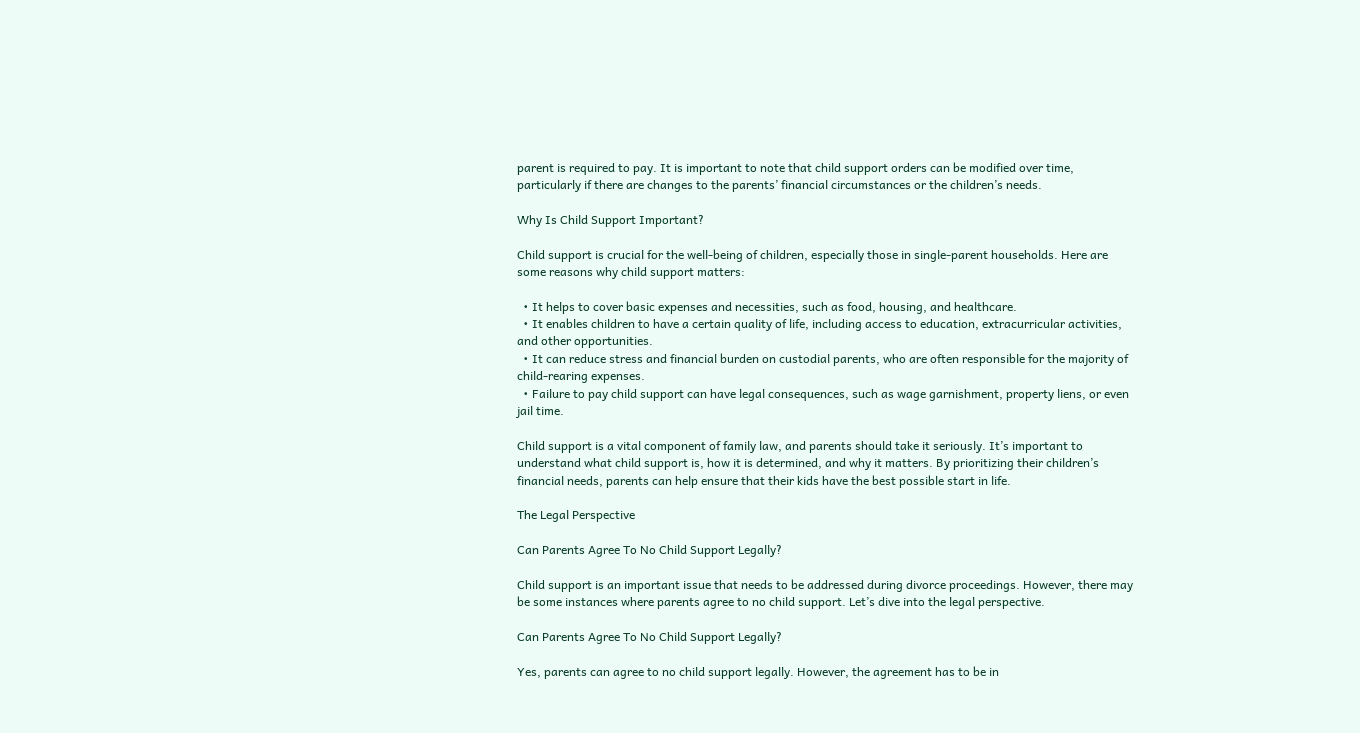parent is required to pay. It is important to note that child support orders can be modified over time, particularly if there are changes to the parents’ financial circumstances or the children’s needs.

Why Is Child Support Important?

Child support is crucial for the well-being of children, especially those in single-parent households. Here are some reasons why child support matters:

  • It helps to cover basic expenses and necessities, such as food, housing, and healthcare.
  • It enables children to have a certain quality of life, including access to education, extracurricular activities, and other opportunities.
  • It can reduce stress and financial burden on custodial parents, who are often responsible for the majority of child-rearing expenses.
  • Failure to pay child support can have legal consequences, such as wage garnishment, property liens, or even jail time.

Child support is a vital component of family law, and parents should take it seriously. It’s important to understand what child support is, how it is determined, and why it matters. By prioritizing their children’s financial needs, parents can help ensure that their kids have the best possible start in life.

The Legal Perspective

Can Parents Agree To No Child Support Legally?

Child support is an important issue that needs to be addressed during divorce proceedings. However, there may be some instances where parents agree to no child support. Let’s dive into the legal perspective.

Can Parents Agree To No Child Support Legally?

Yes, parents can agree to no child support legally. However, the agreement has to be in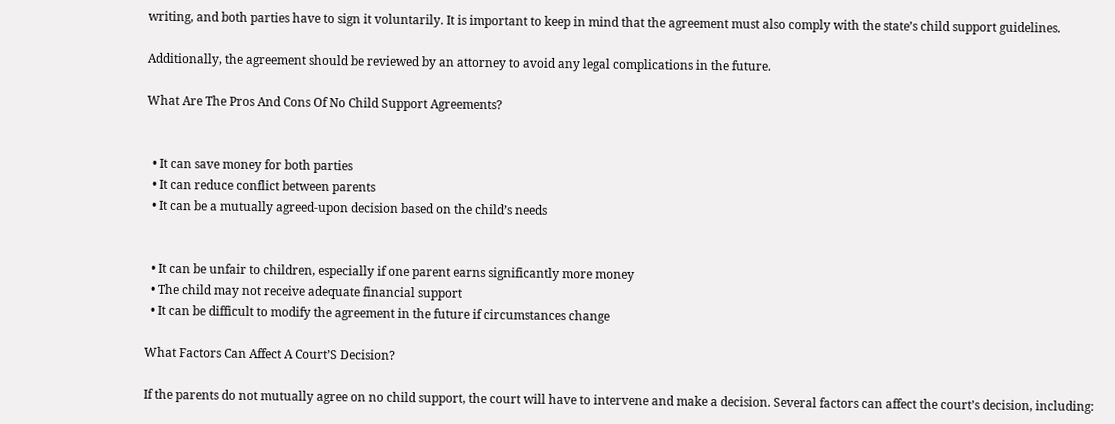writing, and both parties have to sign it voluntarily. It is important to keep in mind that the agreement must also comply with the state’s child support guidelines.

Additionally, the agreement should be reviewed by an attorney to avoid any legal complications in the future.

What Are The Pros And Cons Of No Child Support Agreements?


  • It can save money for both parties
  • It can reduce conflict between parents
  • It can be a mutually agreed-upon decision based on the child’s needs


  • It can be unfair to children, especially if one parent earns significantly more money
  • The child may not receive adequate financial support
  • It can be difficult to modify the agreement in the future if circumstances change

What Factors Can Affect A Court’S Decision?

If the parents do not mutually agree on no child support, the court will have to intervene and make a decision. Several factors can affect the court’s decision, including: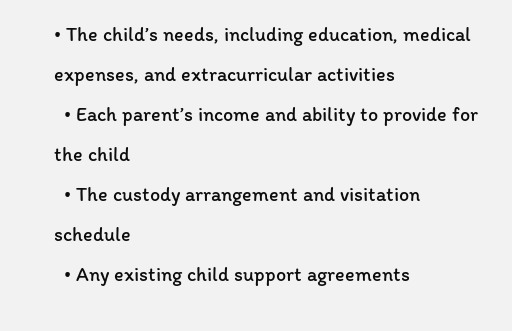• The child’s needs, including education, medical expenses, and extracurricular activities
  • Each parent’s income and ability to provide for the child
  • The custody arrangement and visitation schedule
  • Any existing child support agreements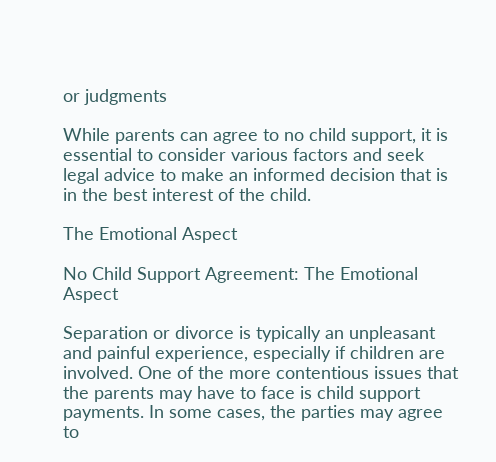or judgments

While parents can agree to no child support, it is essential to consider various factors and seek legal advice to make an informed decision that is in the best interest of the child.

The Emotional Aspect

No Child Support Agreement: The Emotional Aspect

Separation or divorce is typically an unpleasant and painful experience, especially if children are involved. One of the more contentious issues that the parents may have to face is child support payments. In some cases, the parties may agree to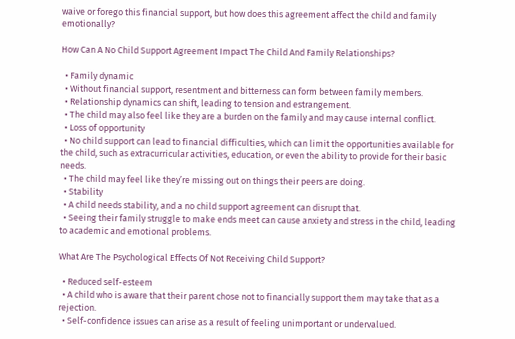waive or forego this financial support, but how does this agreement affect the child and family emotionally?

How Can A No Child Support Agreement Impact The Child And Family Relationships?

  • Family dynamic
  • Without financial support, resentment and bitterness can form between family members.
  • Relationship dynamics can shift, leading to tension and estrangement.
  • The child may also feel like they are a burden on the family and may cause internal conflict.
  • Loss of opportunity
  • No child support can lead to financial difficulties, which can limit the opportunities available for the child, such as extracurricular activities, education, or even the ability to provide for their basic needs.
  • The child may feel like they’re missing out on things their peers are doing.
  • Stability
  • A child needs stability, and a no child support agreement can disrupt that.
  • Seeing their family struggle to make ends meet can cause anxiety and stress in the child, leading to academic and emotional problems.

What Are The Psychological Effects Of Not Receiving Child Support?

  • Reduced self-esteem
  • A child who is aware that their parent chose not to financially support them may take that as a rejection.
  • Self-confidence issues can arise as a result of feeling unimportant or undervalued.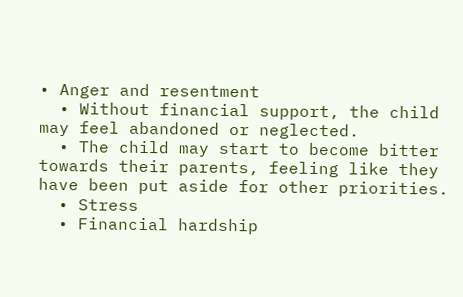• Anger and resentment
  • Without financial support, the child may feel abandoned or neglected.
  • The child may start to become bitter towards their parents, feeling like they have been put aside for other priorities.
  • Stress
  • Financial hardship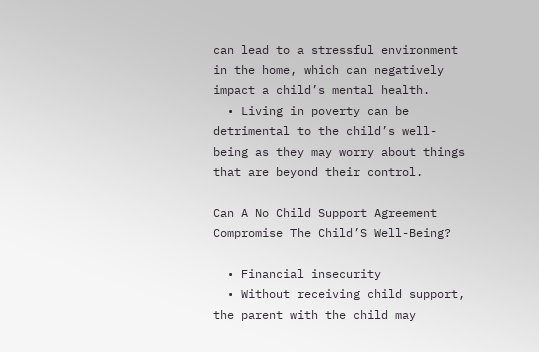can lead to a stressful environment in the home, which can negatively impact a child’s mental health.
  • Living in poverty can be detrimental to the child’s well-being as they may worry about things that are beyond their control.

Can A No Child Support Agreement Compromise The Child’S Well-Being?

  • Financial insecurity
  • Without receiving child support, the parent with the child may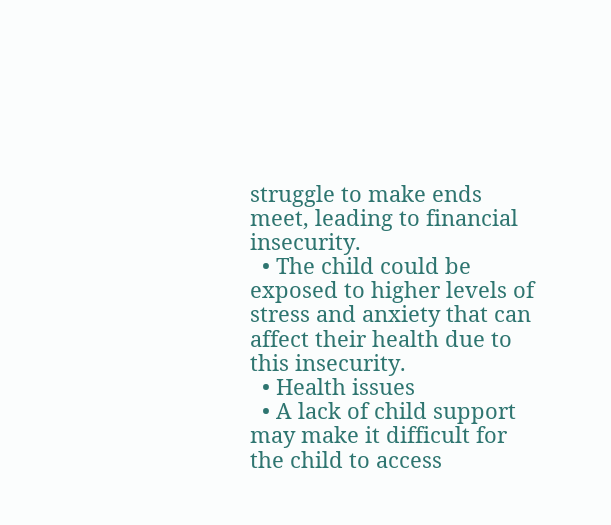struggle to make ends meet, leading to financial insecurity.
  • The child could be exposed to higher levels of stress and anxiety that can affect their health due to this insecurity.
  • Health issues
  • A lack of child support may make it difficult for the child to access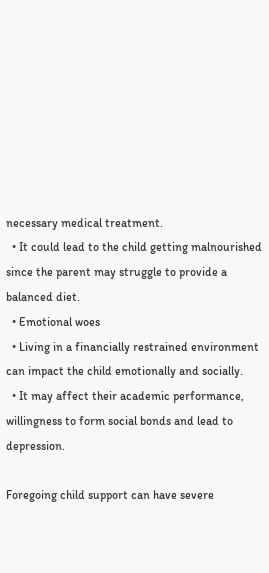necessary medical treatment.
  • It could lead to the child getting malnourished since the parent may struggle to provide a balanced diet.
  • Emotional woes
  • Living in a financially restrained environment can impact the child emotionally and socially.
  • It may affect their academic performance, willingness to form social bonds and lead to depression.

Foregoing child support can have severe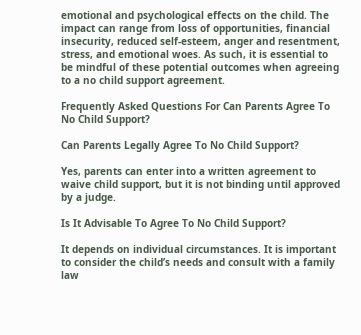emotional and psychological effects on the child. The impact can range from loss of opportunities, financial insecurity, reduced self-esteem, anger and resentment, stress, and emotional woes. As such, it is essential to be mindful of these potential outcomes when agreeing to a no child support agreement.

Frequently Asked Questions For Can Parents Agree To No Child Support?

Can Parents Legally Agree To No Child Support?

Yes, parents can enter into a written agreement to waive child support, but it is not binding until approved by a judge.

Is It Advisable To Agree To No Child Support?

It depends on individual circumstances. It is important to consider the child’s needs and consult with a family law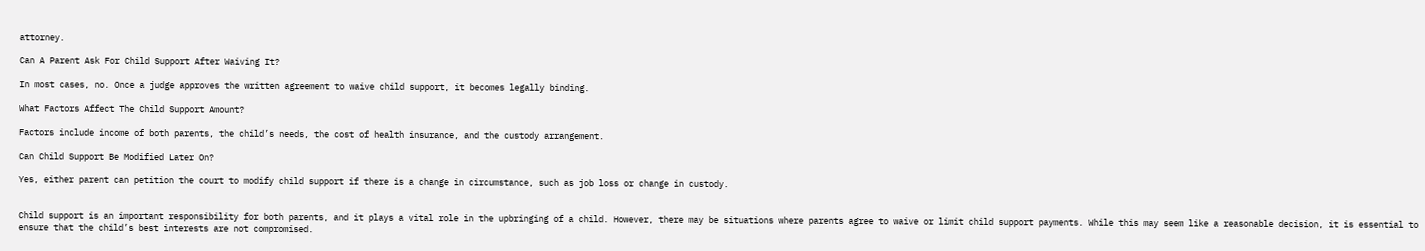attorney.

Can A Parent Ask For Child Support After Waiving It?

In most cases, no. Once a judge approves the written agreement to waive child support, it becomes legally binding.

What Factors Affect The Child Support Amount?

Factors include income of both parents, the child’s needs, the cost of health insurance, and the custody arrangement.

Can Child Support Be Modified Later On?

Yes, either parent can petition the court to modify child support if there is a change in circumstance, such as job loss or change in custody.


Child support is an important responsibility for both parents, and it plays a vital role in the upbringing of a child. However, there may be situations where parents agree to waive or limit child support payments. While this may seem like a reasonable decision, it is essential to ensure that the child’s best interests are not compromised.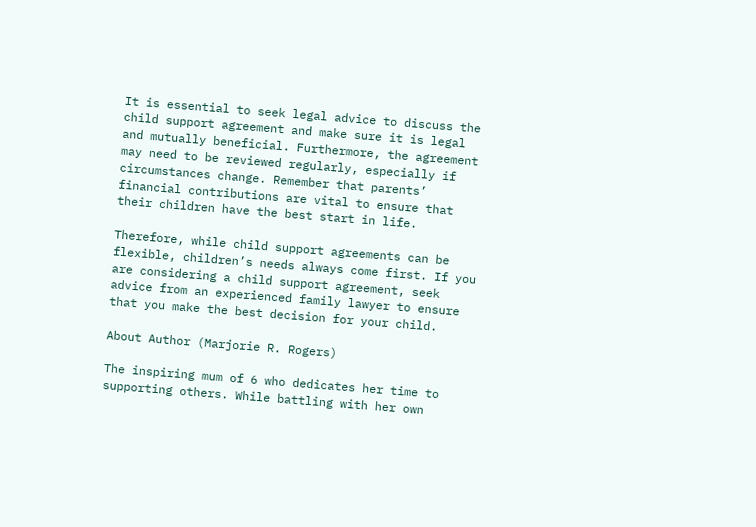It is essential to seek legal advice to discuss the child support agreement and make sure it is legal and mutually beneficial. Furthermore, the agreement may need to be reviewed regularly, especially if circumstances change. Remember that parents’ financial contributions are vital to ensure that their children have the best start in life.

Therefore, while child support agreements can be flexible, children’s needs always come first. If you are considering a child support agreement, seek advice from an experienced family lawyer to ensure that you make the best decision for your child.

About Author (Marjorie R. Rogers)

The inspiring mum of 6 who dedicates her time to supporting others. While battling with her own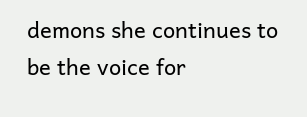demons she continues to be the voice for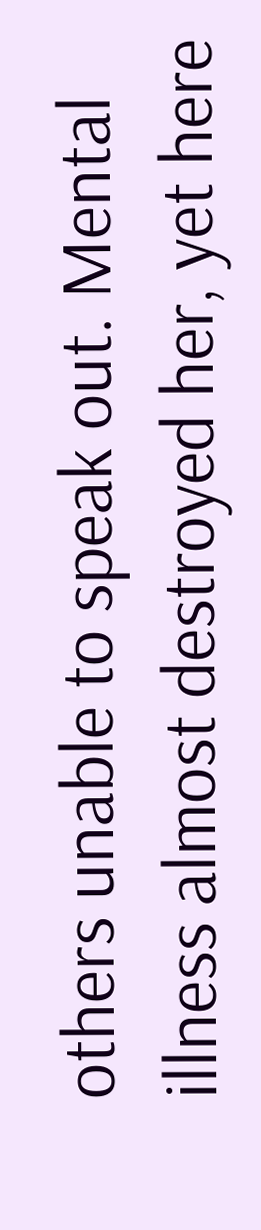others unable to speak out. Mental illness almost destroyed her, yet here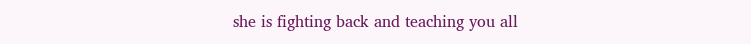she is fighting back and teaching you all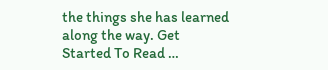the things she has learned along the way. Get Started To Read …